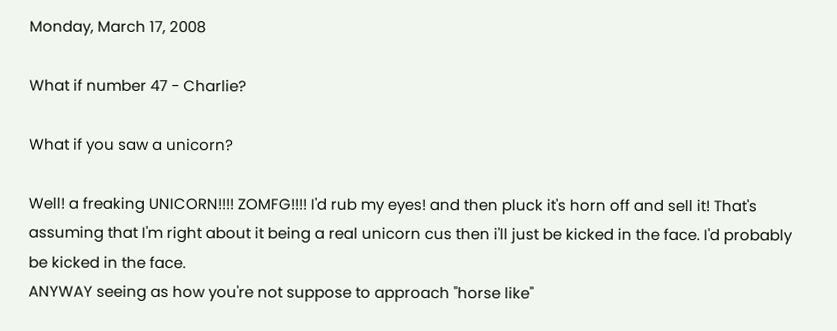Monday, March 17, 2008

What if number 47 - Charlie?

What if you saw a unicorn?

Well! a freaking UNICORN!!!! ZOMFG!!!! I'd rub my eyes! and then pluck it's horn off and sell it! That's assuming that I'm right about it being a real unicorn cus then i'll just be kicked in the face. I'd probably be kicked in the face.
ANYWAY seeing as how you're not suppose to approach "horse like"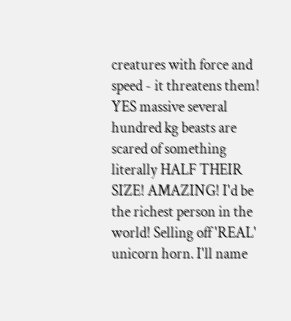creatures with force and speed - it threatens them! YES massive several hundred kg beasts are scared of something literally HALF THEIR SIZE! AMAZING! I'd be the richest person in the world! Selling off 'REAL' unicorn horn. I'll name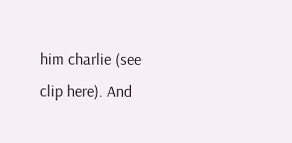him charlie (see clip here). And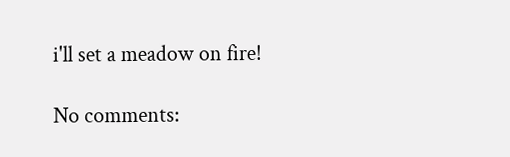i'll set a meadow on fire!

No comments: